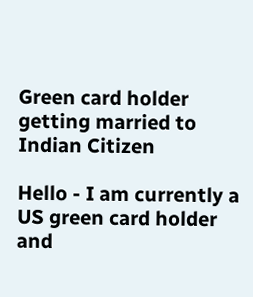Green card holder getting married to Indian Citizen

Hello - I am currently a US green card holder and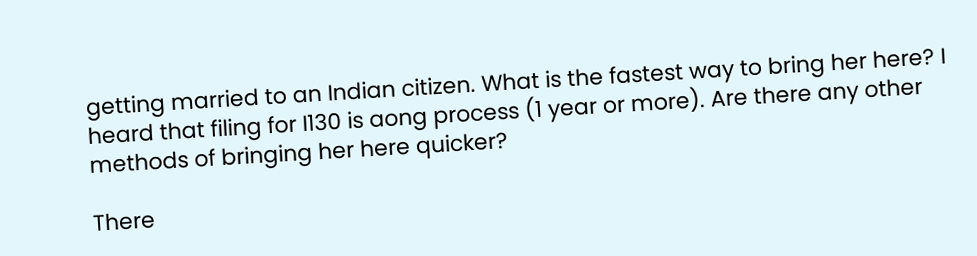getting married to an Indian citizen. What is the fastest way to bring her here? I heard that filing for I130 is aong process (1 year or more). Are there any other methods of bringing her here quicker?

There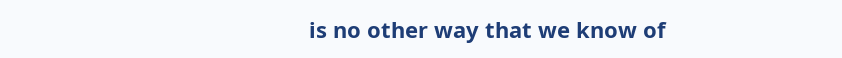is no other way that we know of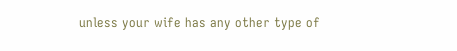unless your wife has any other type of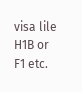visa lile H1B or F1 etc.